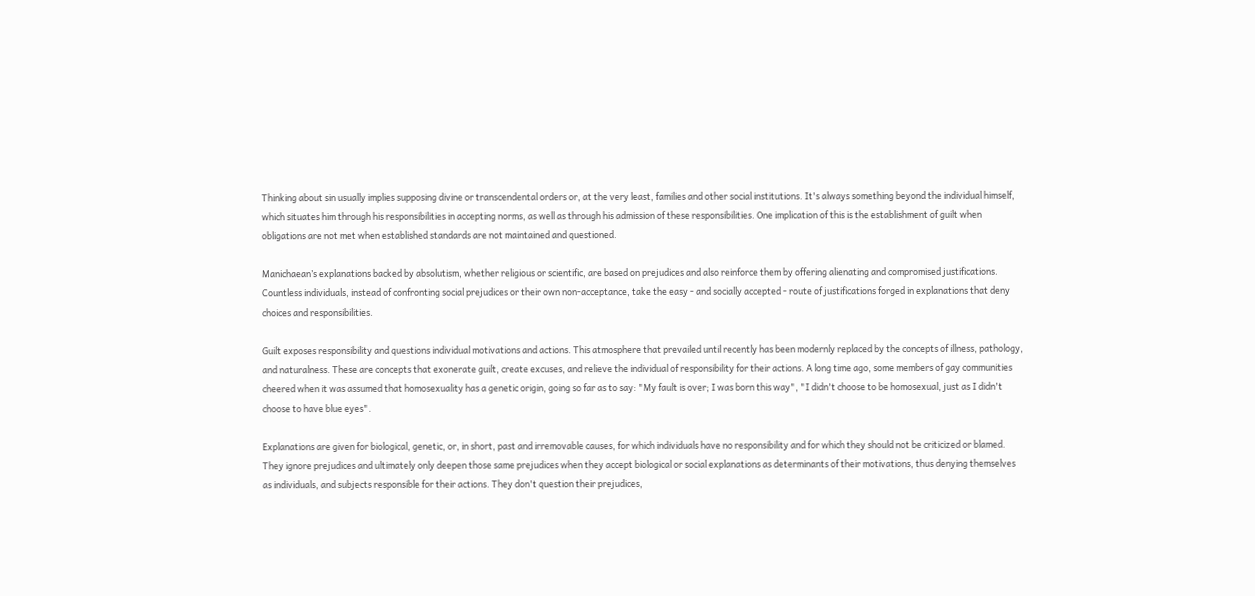Thinking about sin usually implies supposing divine or transcendental orders or, at the very least, families and other social institutions. It's always something beyond the individual himself, which situates him through his responsibilities in accepting norms, as well as through his admission of these responsibilities. One implication of this is the establishment of guilt when obligations are not met when established standards are not maintained and questioned.

Manichaean’s explanations backed by absolutism, whether religious or scientific, are based on prejudices and also reinforce them by offering alienating and compromised justifications. Countless individuals, instead of confronting social prejudices or their own non-acceptance, take the easy - and socially accepted - route of justifications forged in explanations that deny choices and responsibilities.

Guilt exposes responsibility and questions individual motivations and actions. This atmosphere that prevailed until recently has been modernly replaced by the concepts of illness, pathology, and naturalness. These are concepts that exonerate guilt, create excuses, and relieve the individual of responsibility for their actions. A long time ago, some members of gay communities cheered when it was assumed that homosexuality has a genetic origin, going so far as to say: "My fault is over; I was born this way", "I didn't choose to be homosexual, just as I didn't choose to have blue eyes".

Explanations are given for biological, genetic, or, in short, past and irremovable causes, for which individuals have no responsibility and for which they should not be criticized or blamed. They ignore prejudices and ultimately only deepen those same prejudices when they accept biological or social explanations as determinants of their motivations, thus denying themselves as individuals, and subjects responsible for their actions. They don't question their prejudices,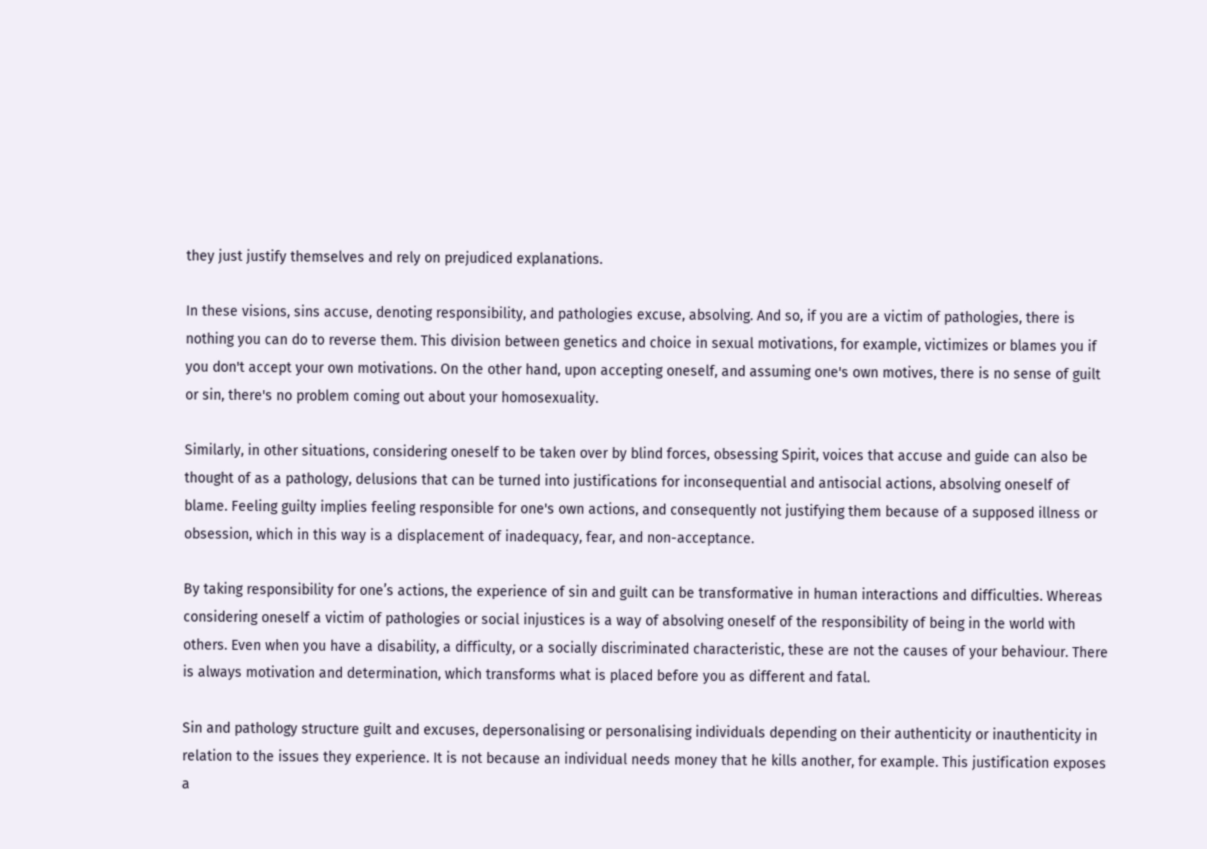they just justify themselves and rely on prejudiced explanations.

In these visions, sins accuse, denoting responsibility, and pathologies excuse, absolving. And so, if you are a victim of pathologies, there is nothing you can do to reverse them. This division between genetics and choice in sexual motivations, for example, victimizes or blames you if you don't accept your own motivations. On the other hand, upon accepting oneself, and assuming one's own motives, there is no sense of guilt or sin, there's no problem coming out about your homosexuality.

Similarly, in other situations, considering oneself to be taken over by blind forces, obsessing Spirit, voices that accuse and guide can also be thought of as a pathology, delusions that can be turned into justifications for inconsequential and antisocial actions, absolving oneself of blame. Feeling guilty implies feeling responsible for one's own actions, and consequently not justifying them because of a supposed illness or obsession, which in this way is a displacement of inadequacy, fear, and non-acceptance.

By taking responsibility for one’s actions, the experience of sin and guilt can be transformative in human interactions and difficulties. Whereas considering oneself a victim of pathologies or social injustices is a way of absolving oneself of the responsibility of being in the world with others. Even when you have a disability, a difficulty, or a socially discriminated characteristic, these are not the causes of your behaviour. There is always motivation and determination, which transforms what is placed before you as different and fatal.

Sin and pathology structure guilt and excuses, depersonalising or personalising individuals depending on their authenticity or inauthenticity in relation to the issues they experience. It is not because an individual needs money that he kills another, for example. This justification exposes a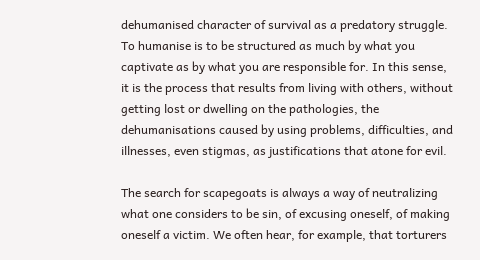dehumanised character of survival as a predatory struggle. To humanise is to be structured as much by what you captivate as by what you are responsible for. In this sense, it is the process that results from living with others, without getting lost or dwelling on the pathologies, the dehumanisations caused by using problems, difficulties, and illnesses, even stigmas, as justifications that atone for evil.

The search for scapegoats is always a way of neutralizing what one considers to be sin, of excusing oneself, of making oneself a victim. We often hear, for example, that torturers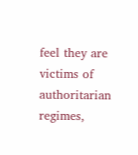feel they are victims of authoritarian regimes,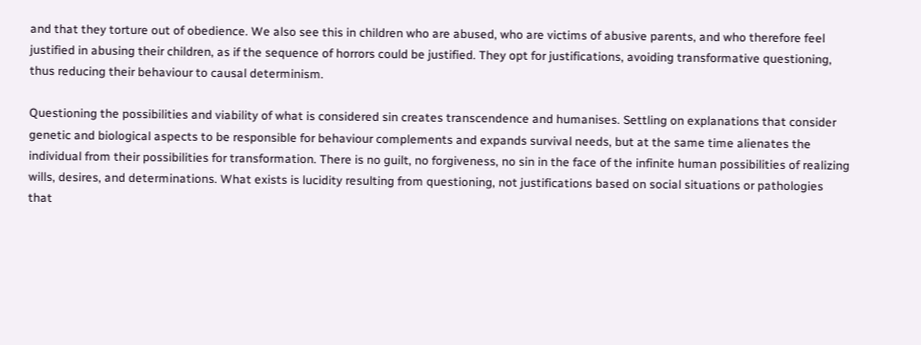and that they torture out of obedience. We also see this in children who are abused, who are victims of abusive parents, and who therefore feel justified in abusing their children, as if the sequence of horrors could be justified. They opt for justifications, avoiding transformative questioning, thus reducing their behaviour to causal determinism.

Questioning the possibilities and viability of what is considered sin creates transcendence and humanises. Settling on explanations that consider genetic and biological aspects to be responsible for behaviour complements and expands survival needs, but at the same time alienates the individual from their possibilities for transformation. There is no guilt, no forgiveness, no sin in the face of the infinite human possibilities of realizing wills, desires, and determinations. What exists is lucidity resulting from questioning, not justifications based on social situations or pathologies that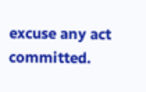excuse any act committed.